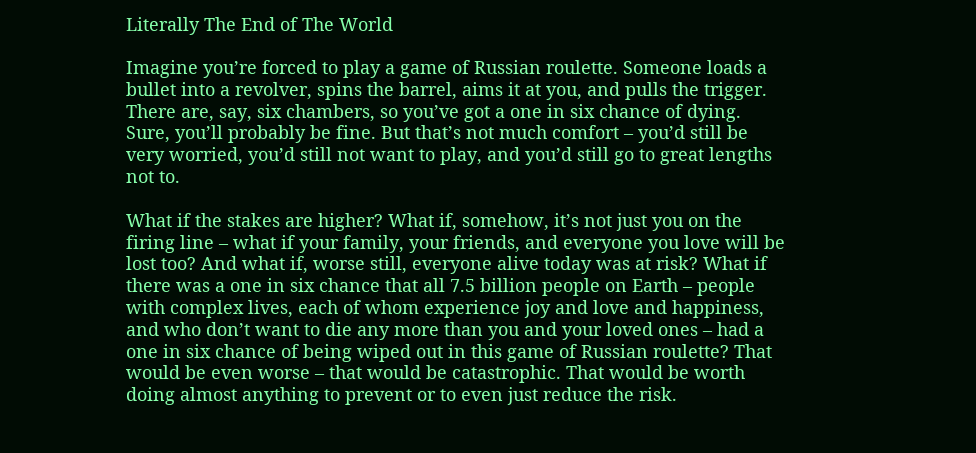Literally The End of The World

Imagine you’re forced to play a game of Russian roulette. Someone loads a bullet into a revolver, spins the barrel, aims it at you, and pulls the trigger. There are, say, six chambers, so you’ve got a one in six chance of dying. Sure, you’ll probably be fine. But that’s not much comfort – you’d still be very worried, you’d still not want to play, and you’d still go to great lengths not to.

What if the stakes are higher? What if, somehow, it’s not just you on the firing line – what if your family, your friends, and everyone you love will be lost too? And what if, worse still, everyone alive today was at risk? What if there was a one in six chance that all 7.5 billion people on Earth – people with complex lives, each of whom experience joy and love and happiness, and who don’t want to die any more than you and your loved ones – had a one in six chance of being wiped out in this game of Russian roulette? That would be even worse – that would be catastrophic. That would be worth doing almost anything to prevent or to even just reduce the risk.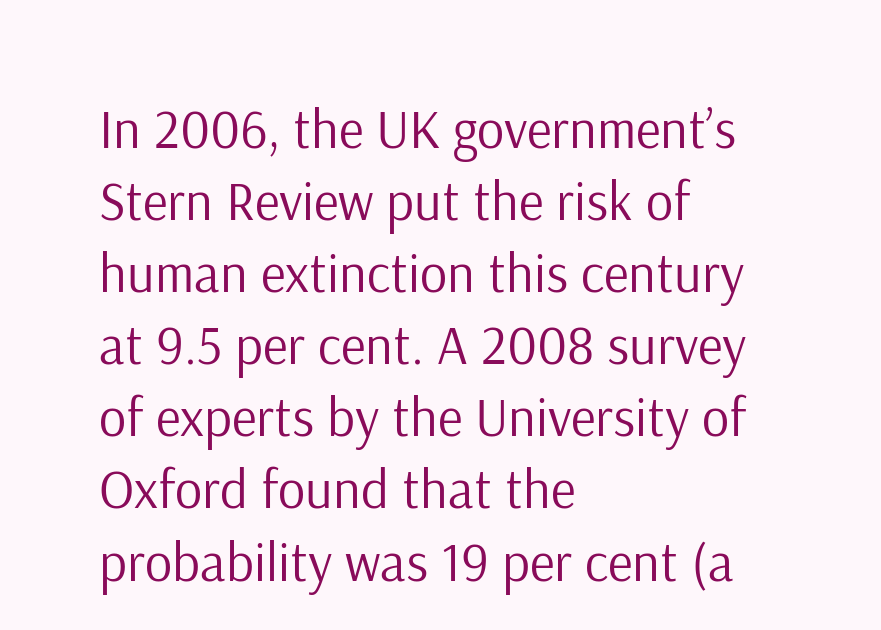In 2006, the UK government’s Stern Review put the risk of human extinction this century at 9.5 per cent. A 2008 survey of experts by the University of Oxford found that the probability was 19 per cent (a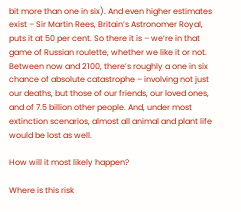bit more than one in six). And even higher estimates exist – Sir Martin Rees, Britain’s Astronomer Royal, puts it at 50 per cent. So there it is – we’re in that game of Russian roulette, whether we like it or not. Between now and 2100, there’s roughly a one in six chance of absolute catastrophe – involving not just our deaths, but those of our friends, our loved ones, and of 7.5 billion other people. And, under most extinction scenarios, almost all animal and plant life would be lost as well.

How will it most likely happen?

Where is this risk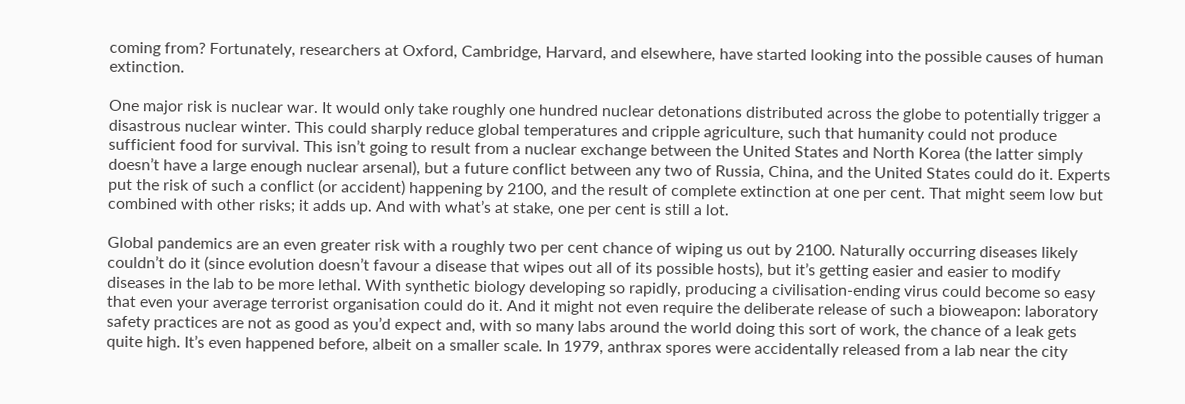coming from? Fortunately, researchers at Oxford, Cambridge, Harvard, and elsewhere, have started looking into the possible causes of human extinction.

One major risk is nuclear war. It would only take roughly one hundred nuclear detonations distributed across the globe to potentially trigger a disastrous nuclear winter. This could sharply reduce global temperatures and cripple agriculture, such that humanity could not produce sufficient food for survival. This isn’t going to result from a nuclear exchange between the United States and North Korea (the latter simply doesn’t have a large enough nuclear arsenal), but a future conflict between any two of Russia, China, and the United States could do it. Experts put the risk of such a conflict (or accident) happening by 2100, and the result of complete extinction at one per cent. That might seem low but combined with other risks; it adds up. And with what’s at stake, one per cent is still a lot.

Global pandemics are an even greater risk with a roughly two per cent chance of wiping us out by 2100. Naturally occurring diseases likely couldn’t do it (since evolution doesn’t favour a disease that wipes out all of its possible hosts), but it’s getting easier and easier to modify diseases in the lab to be more lethal. With synthetic biology developing so rapidly, producing a civilisation-ending virus could become so easy that even your average terrorist organisation could do it. And it might not even require the deliberate release of such a bioweapon: laboratory safety practices are not as good as you’d expect and, with so many labs around the world doing this sort of work, the chance of a leak gets quite high. It’s even happened before, albeit on a smaller scale. In 1979, anthrax spores were accidentally released from a lab near the city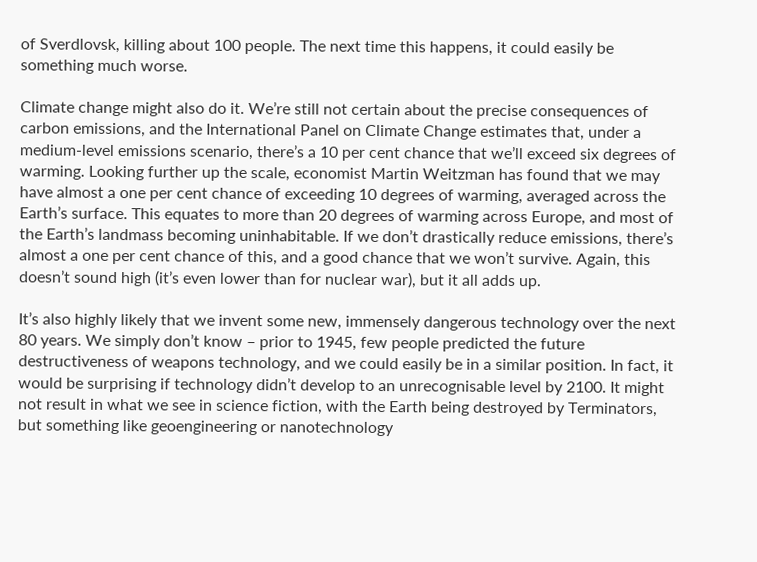of Sverdlovsk, killing about 100 people. The next time this happens, it could easily be something much worse.

Climate change might also do it. We’re still not certain about the precise consequences of carbon emissions, and the International Panel on Climate Change estimates that, under a medium-level emissions scenario, there’s a 10 per cent chance that we’ll exceed six degrees of warming. Looking further up the scale, economist Martin Weitzman has found that we may have almost a one per cent chance of exceeding 10 degrees of warming, averaged across the Earth’s surface. This equates to more than 20 degrees of warming across Europe, and most of the Earth’s landmass becoming uninhabitable. If we don’t drastically reduce emissions, there’s almost a one per cent chance of this, and a good chance that we won’t survive. Again, this doesn’t sound high (it’s even lower than for nuclear war), but it all adds up.

It’s also highly likely that we invent some new, immensely dangerous technology over the next 80 years. We simply don’t know – prior to 1945, few people predicted the future destructiveness of weapons technology, and we could easily be in a similar position. In fact, it would be surprising if technology didn’t develop to an unrecognisable level by 2100. It might not result in what we see in science fiction, with the Earth being destroyed by Terminators, but something like geoengineering or nanotechnology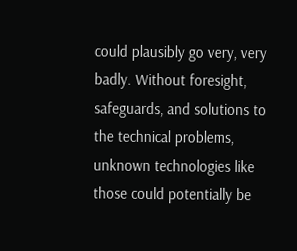could plausibly go very, very badly. Without foresight, safeguards, and solutions to the technical problems, unknown technologies like those could potentially be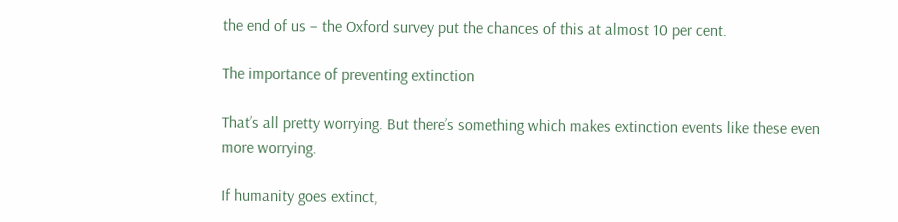the end of us – the Oxford survey put the chances of this at almost 10 per cent.

The importance of preventing extinction

That’s all pretty worrying. But there’s something which makes extinction events like these even more worrying.

If humanity goes extinct,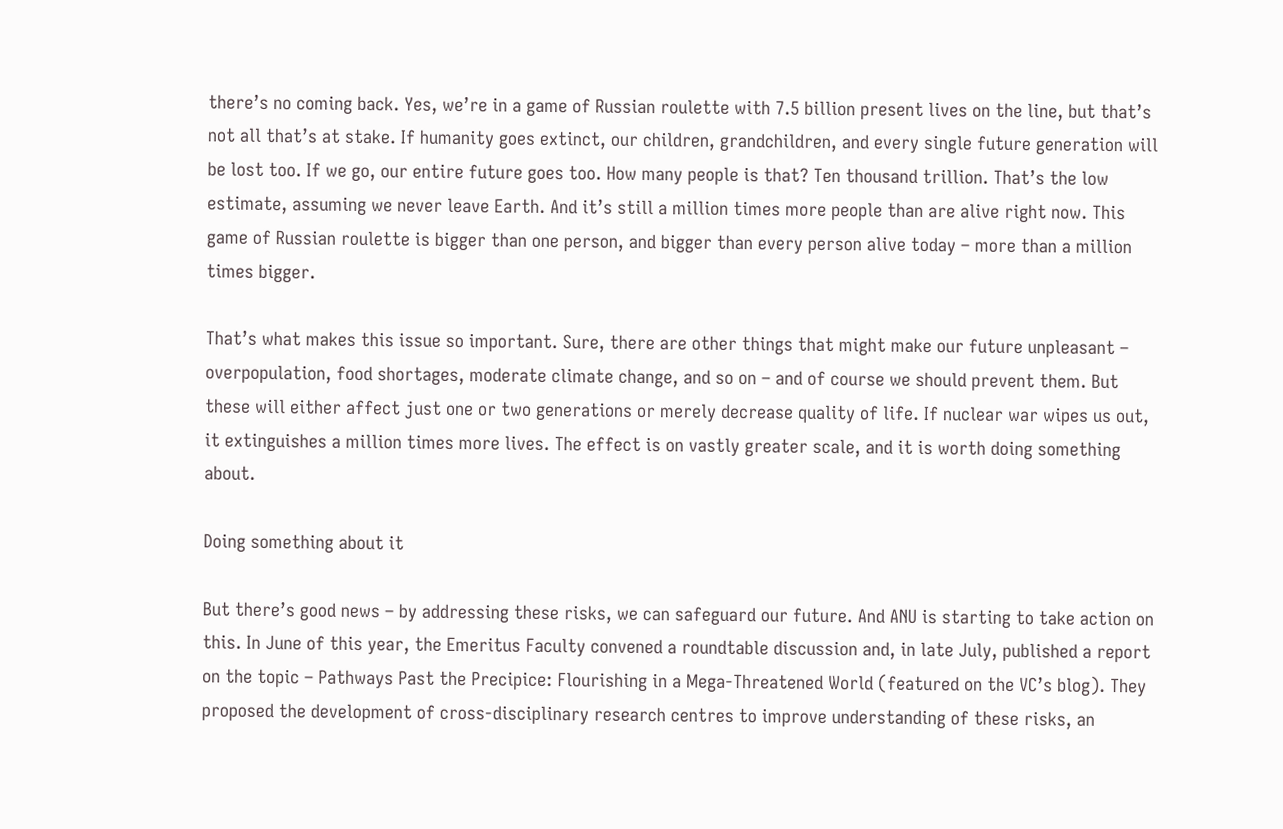there’s no coming back. Yes, we’re in a game of Russian roulette with 7.5 billion present lives on the line, but that’s not all that’s at stake. If humanity goes extinct, our children, grandchildren, and every single future generation will be lost too. If we go, our entire future goes too. How many people is that? Ten thousand trillion. That’s the low estimate, assuming we never leave Earth. And it’s still a million times more people than are alive right now. This game of Russian roulette is bigger than one person, and bigger than every person alive today – more than a million times bigger.

That’s what makes this issue so important. Sure, there are other things that might make our future unpleasant – overpopulation, food shortages, moderate climate change, and so on – and of course we should prevent them. But these will either affect just one or two generations or merely decrease quality of life. If nuclear war wipes us out, it extinguishes a million times more lives. The effect is on vastly greater scale, and it is worth doing something about.

Doing something about it

But there’s good news – by addressing these risks, we can safeguard our future. And ANU is starting to take action on this. In June of this year, the Emeritus Faculty convened a roundtable discussion and, in late July, published a report on the topic – Pathways Past the Precipice: Flourishing in a Mega-Threatened World (featured on the VC’s blog). They proposed the development of cross-disciplinary research centres to improve understanding of these risks, an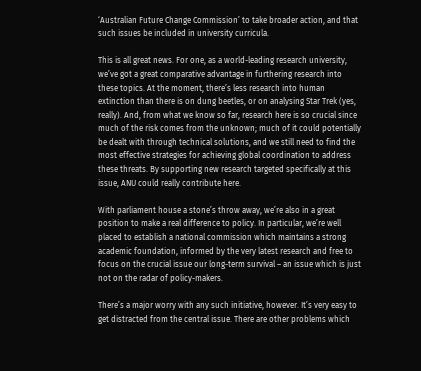‘Australian Future Change Commission’ to take broader action, and that such issues be included in university curricula.

This is all great news. For one, as a world-leading research university, we’ve got a great comparative advantage in furthering research into these topics. At the moment, there’s less research into human extinction than there is on dung beetles, or on analysing Star Trek (yes, really). And, from what we know so far, research here is so crucial since much of the risk comes from the unknown; much of it could potentially be dealt with through technical solutions, and we still need to find the most effective strategies for achieving global coordination to address these threats. By supporting new research targeted specifically at this issue, ANU could really contribute here.

With parliament house a stone’s throw away, we’re also in a great position to make a real difference to policy. In particular, we’re well placed to establish a national commission which maintains a strong academic foundation, informed by the very latest research and free to focus on the crucial issue our long-term survival – an issue which is just not on the radar of policy-makers.

There’s a major worry with any such initiative, however. It’s very easy to get distracted from the central issue. There are other problems which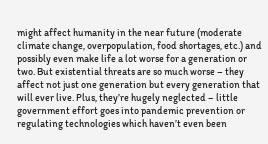might affect humanity in the near future (moderate climate change, overpopulation, food shortages, etc.) and possibly even make life a lot worse for a generation or two. But existential threats are so much worse – they affect not just one generation but every generation that will ever live. Plus, they’re hugely neglected – little government effort goes into pandemic prevention or regulating technologies which haven’t even been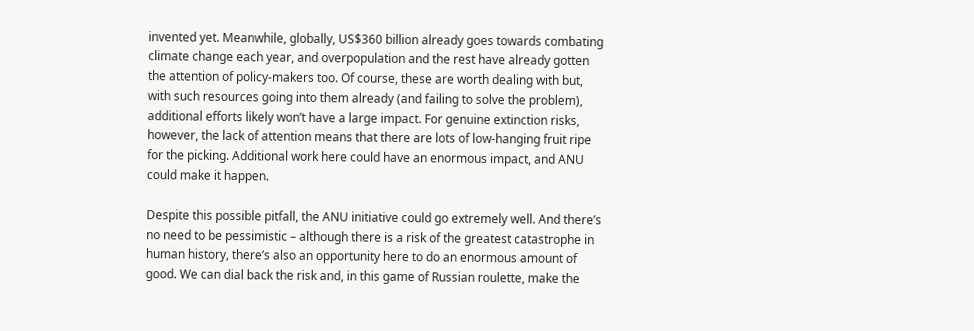invented yet. Meanwhile, globally, US$360 billion already goes towards combating climate change each year, and overpopulation and the rest have already gotten the attention of policy-makers too. Of course, these are worth dealing with but, with such resources going into them already (and failing to solve the problem), additional efforts likely won’t have a large impact. For genuine extinction risks, however, the lack of attention means that there are lots of low-hanging fruit ripe for the picking. Additional work here could have an enormous impact, and ANU could make it happen.

Despite this possible pitfall, the ANU initiative could go extremely well. And there’s no need to be pessimistic – although there is a risk of the greatest catastrophe in human history, there’s also an opportunity here to do an enormous amount of good. We can dial back the risk and, in this game of Russian roulette, make the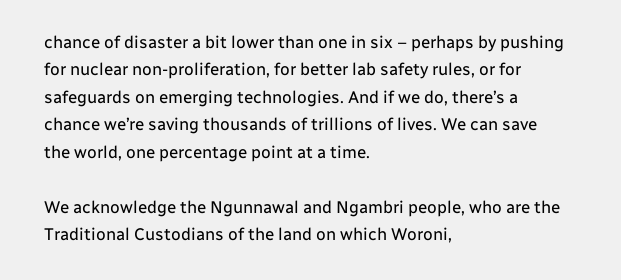chance of disaster a bit lower than one in six – perhaps by pushing for nuclear non-proliferation, for better lab safety rules, or for safeguards on emerging technologies. And if we do, there’s a chance we’re saving thousands of trillions of lives. We can save the world, one percentage point at a time.

We acknowledge the Ngunnawal and Ngambri people, who are the Traditional Custodians of the land on which Woroni,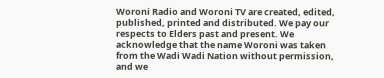Woroni Radio and Woroni TV are created, edited, published, printed and distributed. We pay our respects to Elders past and present. We acknowledge that the name Woroni was taken from the Wadi Wadi Nation without permission, and we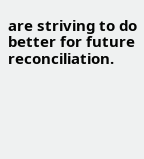are striving to do better for future reconciliation.